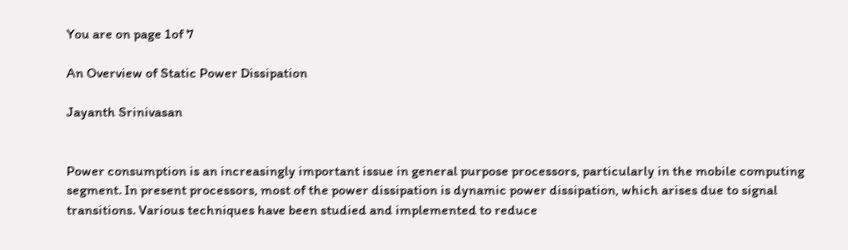You are on page 1of 7

An Overview of Static Power Dissipation

Jayanth Srinivasan


Power consumption is an increasingly important issue in general purpose processors, particularly in the mobile computing segment. In present processors, most of the power dissipation is dynamic power dissipation, which arises due to signal transitions. Various techniques have been studied and implemented to reduce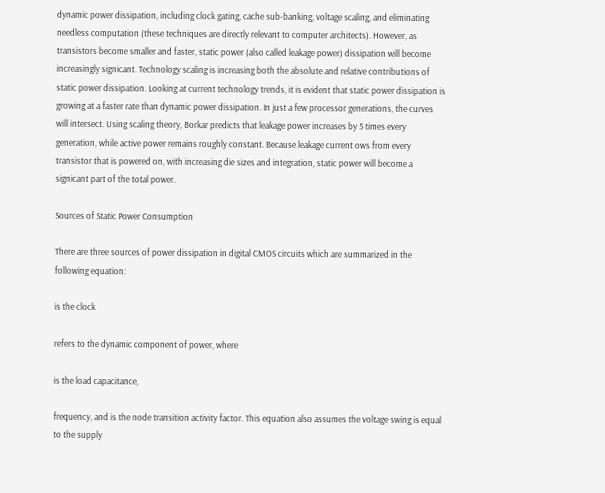dynamic power dissipation, including clock gating, cache sub-banking, voltage scaling, and eliminating needless computation (these techniques are directly relevant to computer architects). However, as transistors become smaller and faster, static power (also called leakage power) dissipation will become increasingly signicant. Technology scaling is increasing both the absolute and relative contributions of static power dissipation. Looking at current technology trends, it is evident that static power dissipation is growing at a faster rate than dynamic power dissipation. In just a few processor generations, the curves will intersect. Using scaling theory, Borkar predicts that leakage power increases by 5 times every generation, while active power remains roughly constant. Because leakage current ows from every transistor that is powered on, with increasing die sizes and integration, static power will become a signicant part of the total power.

Sources of Static Power Consumption

There are three sources of power dissipation in digital CMOS circuits which are summarized in the following equation:

is the clock

refers to the dynamic component of power, where

is the load capacitance,

frequency, and is the node transition activity factor. This equation also assumes the voltage swing is equal to the supply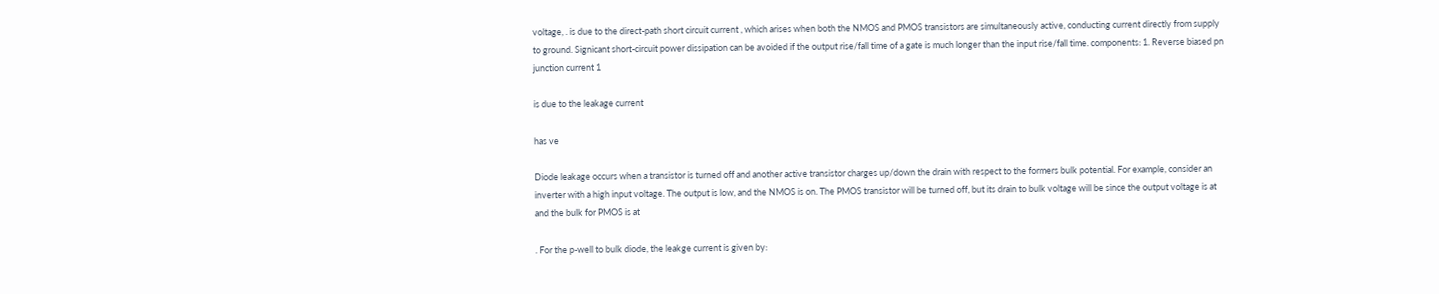voltage, . is due to the direct-path short circuit current , which arises when both the NMOS and PMOS transistors are simultaneously active, conducting current directly from supply to ground. Signicant short-circuit power dissipation can be avoided if the output rise/fall time of a gate is much longer than the input rise/fall time. components: 1. Reverse biased pn junction current 1

is due to the leakage current

has ve

Diode leakage occurs when a transistor is turned off and another active transistor charges up/down the drain with respect to the formers bulk potential. For example, consider an inverter with a high input voltage. The output is low, and the NMOS is on. The PMOS transistor will be turned off, but its drain to bulk voltage will be since the output voltage is at and the bulk for PMOS is at

. For the p-well to bulk diode, the leakge current is given by: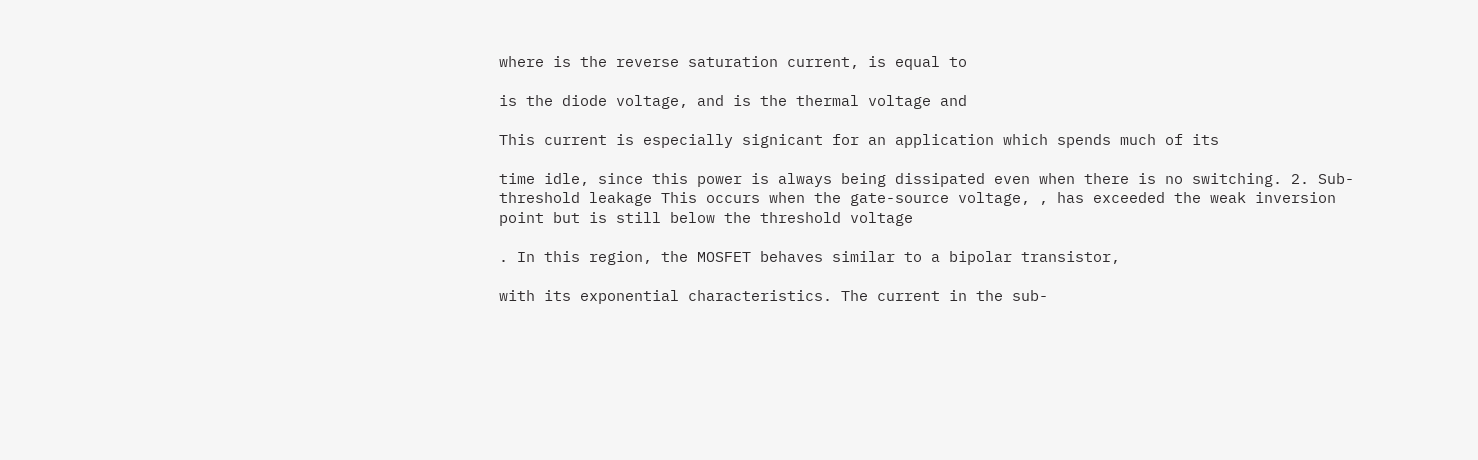where is the reverse saturation current, is equal to

is the diode voltage, and is the thermal voltage and

This current is especially signicant for an application which spends much of its

time idle, since this power is always being dissipated even when there is no switching. 2. Sub-threshold leakage This occurs when the gate-source voltage, , has exceeded the weak inversion point but is still below the threshold voltage

. In this region, the MOSFET behaves similar to a bipolar transistor,

with its exponential characteristics. The current in the sub-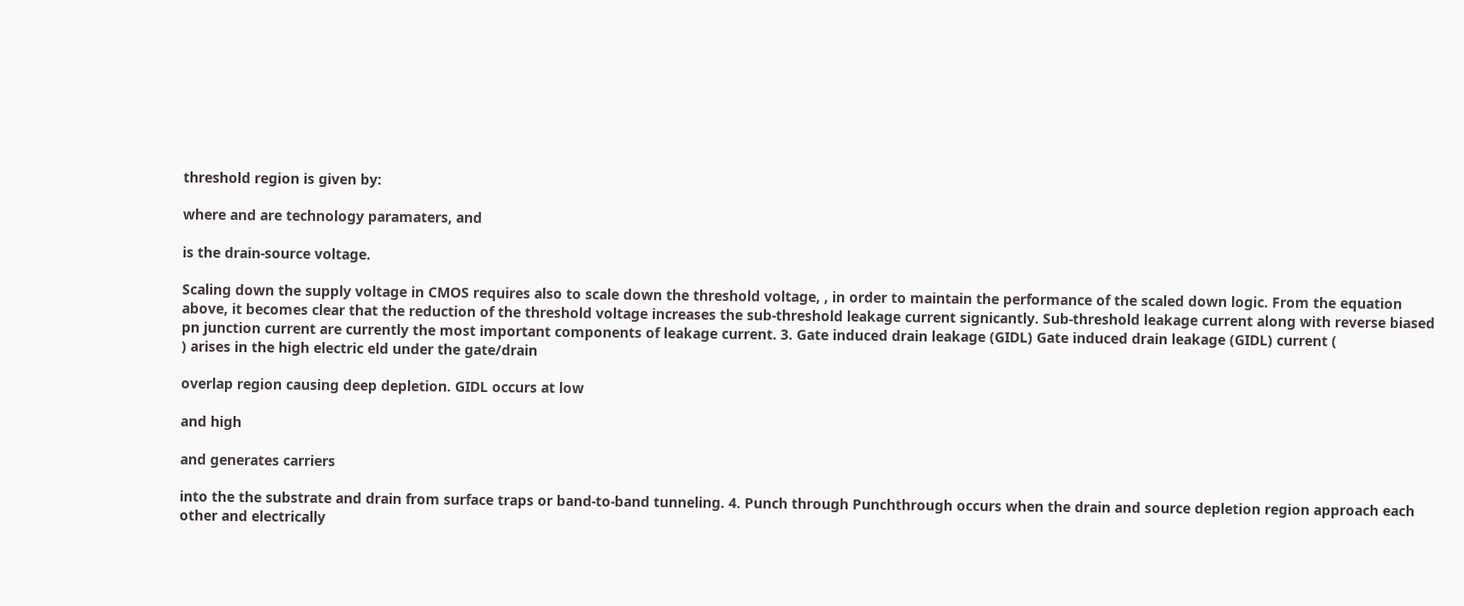threshold region is given by:

where and are technology paramaters, and

is the drain-source voltage.

Scaling down the supply voltage in CMOS requires also to scale down the threshold voltage, , in order to maintain the performance of the scaled down logic. From the equation above, it becomes clear that the reduction of the threshold voltage increases the sub-threshold leakage current signicantly. Sub-threshold leakage current along with reverse biased pn junction current are currently the most important components of leakage current. 3. Gate induced drain leakage (GIDL) Gate induced drain leakage (GIDL) current (
) arises in the high electric eld under the gate/drain

overlap region causing deep depletion. GIDL occurs at low

and high

and generates carriers

into the the substrate and drain from surface traps or band-to-band tunneling. 4. Punch through Punchthrough occurs when the drain and source depletion region approach each other and electrically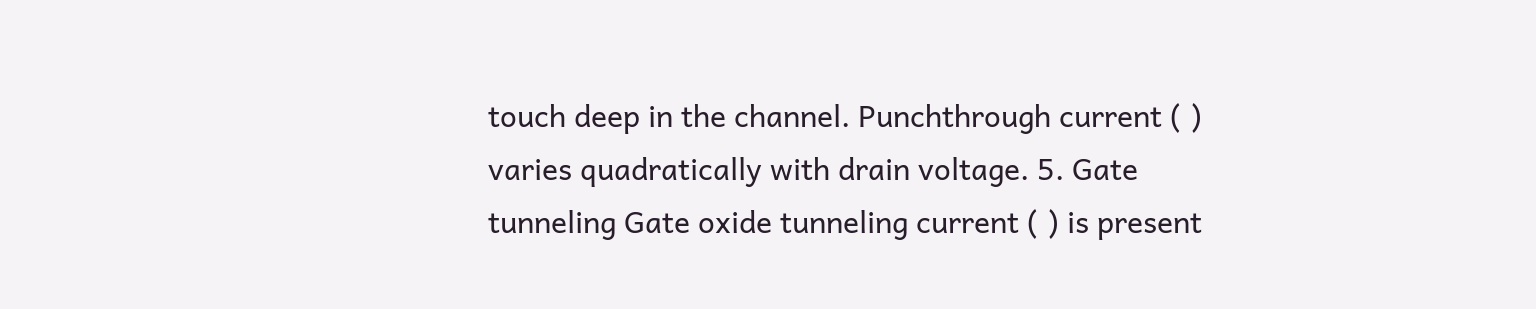touch deep in the channel. Punchthrough current ( ) varies quadratically with drain voltage. 5. Gate tunneling Gate oxide tunneling current ( ) is present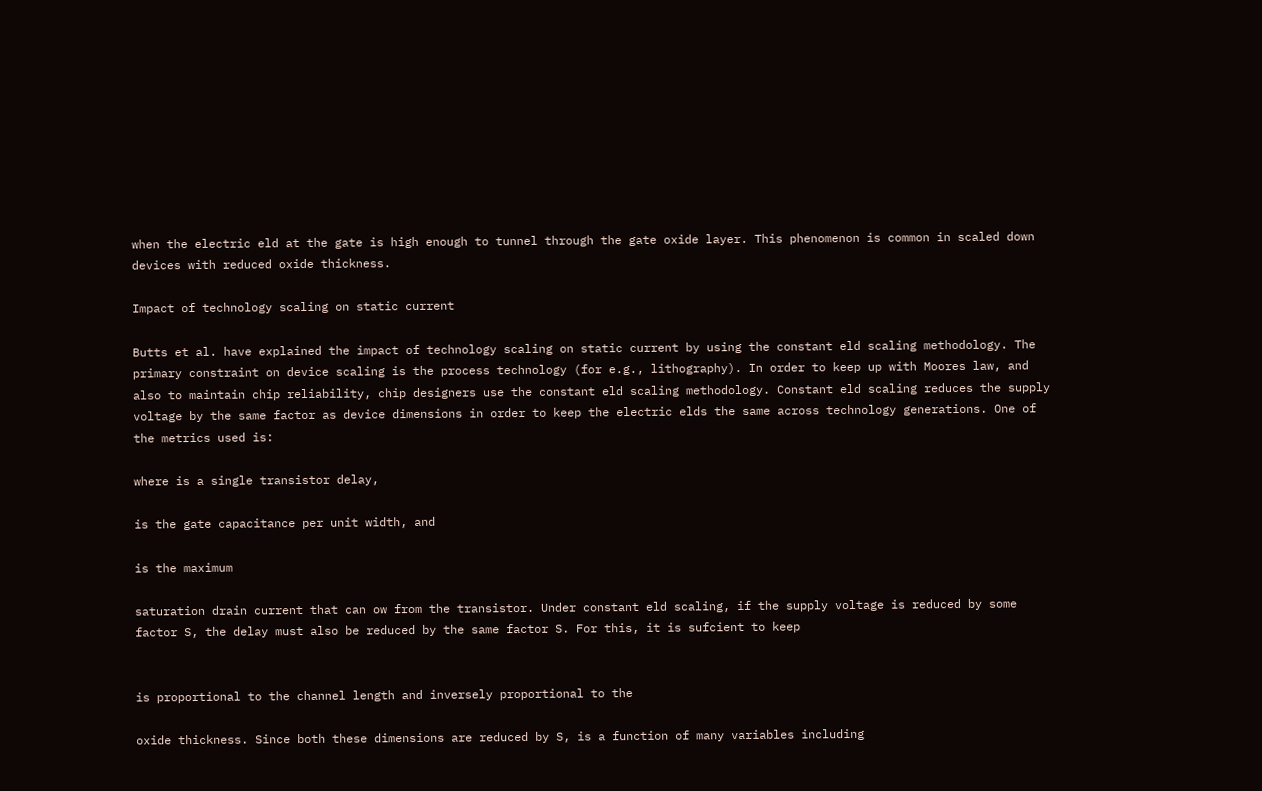when the electric eld at the gate is high enough to tunnel through the gate oxide layer. This phenomenon is common in scaled down devices with reduced oxide thickness.

Impact of technology scaling on static current

Butts et al. have explained the impact of technology scaling on static current by using the constant eld scaling methodology. The primary constraint on device scaling is the process technology (for e.g., lithography). In order to keep up with Moores law, and also to maintain chip reliability, chip designers use the constant eld scaling methodology. Constant eld scaling reduces the supply voltage by the same factor as device dimensions in order to keep the electric elds the same across technology generations. One of the metrics used is:

where is a single transistor delay,

is the gate capacitance per unit width, and

is the maximum

saturation drain current that can ow from the transistor. Under constant eld scaling, if the supply voltage is reduced by some factor S, the delay must also be reduced by the same factor S. For this, it is sufcient to keep


is proportional to the channel length and inversely proportional to the

oxide thickness. Since both these dimensions are reduced by S, is a function of many variables including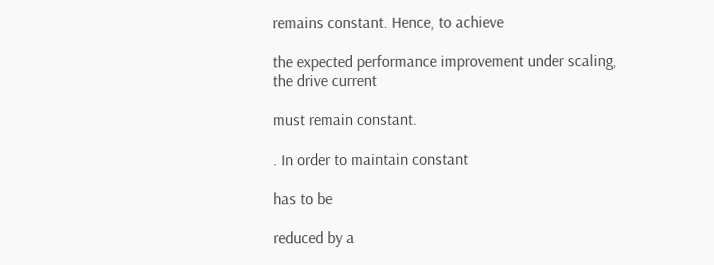remains constant. Hence, to achieve

the expected performance improvement under scaling, the drive current

must remain constant.

. In order to maintain constant

has to be

reduced by a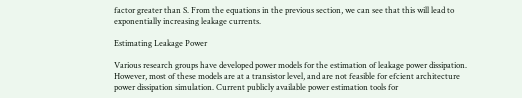factor greater than S. From the equations in the previous section, we can see that this will lead to exponentially increasing leakage currents.

Estimating Leakage Power

Various research groups have developed power models for the estimation of leakage power dissipation. However, most of these models are at a transistor level, and are not feasible for efcient architecture power dissipation simulation. Current publicly available power estimation tools for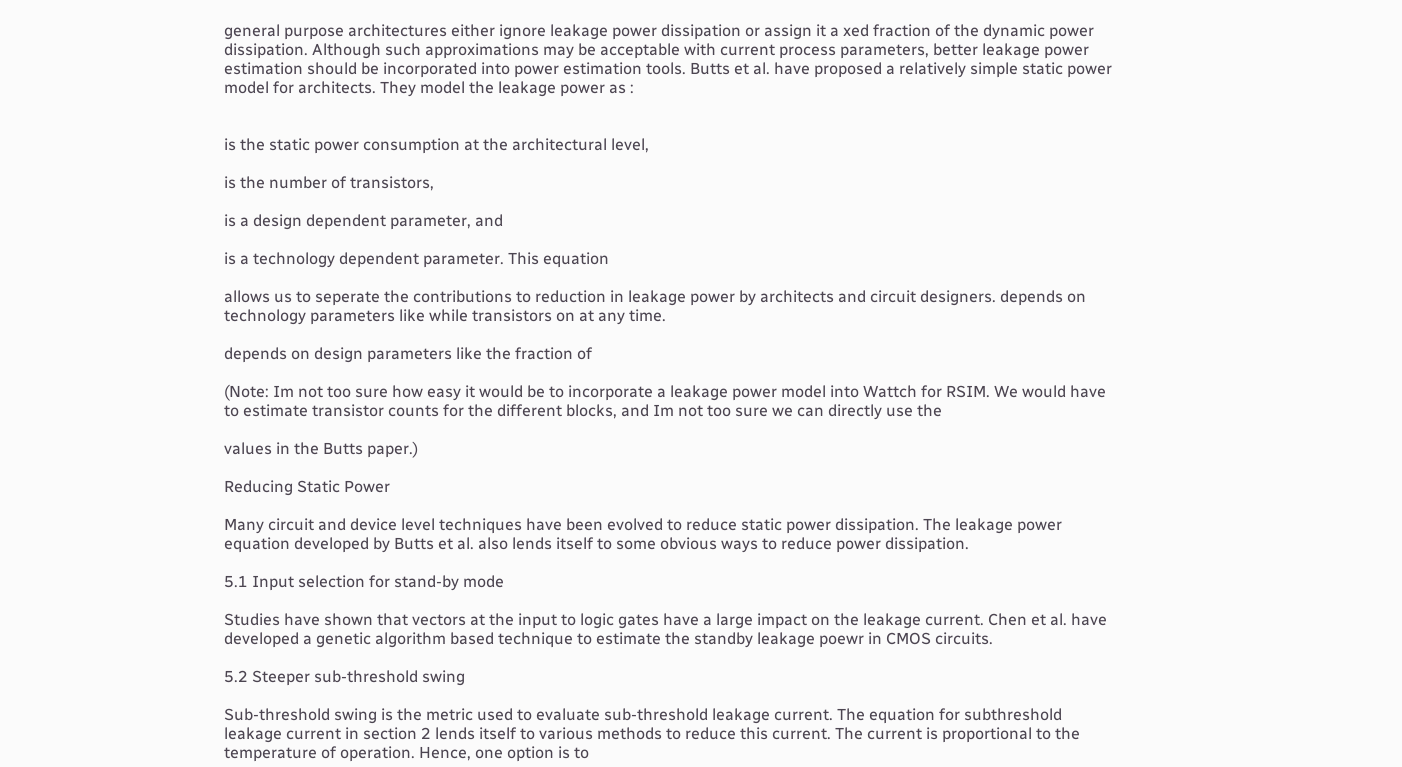general purpose architectures either ignore leakage power dissipation or assign it a xed fraction of the dynamic power dissipation. Although such approximations may be acceptable with current process parameters, better leakage power estimation should be incorporated into power estimation tools. Butts et al. have proposed a relatively simple static power model for architects. They model the leakage power as :


is the static power consumption at the architectural level,

is the number of transistors,

is a design dependent parameter, and

is a technology dependent parameter. This equation

allows us to seperate the contributions to reduction in leakage power by architects and circuit designers. depends on technology parameters like while transistors on at any time.

depends on design parameters like the fraction of

(Note: Im not too sure how easy it would be to incorporate a leakage power model into Wattch for RSIM. We would have to estimate transistor counts for the different blocks, and Im not too sure we can directly use the

values in the Butts paper.)

Reducing Static Power

Many circuit and device level techniques have been evolved to reduce static power dissipation. The leakage power equation developed by Butts et al. also lends itself to some obvious ways to reduce power dissipation.

5.1 Input selection for stand-by mode

Studies have shown that vectors at the input to logic gates have a large impact on the leakage current. Chen et al. have developed a genetic algorithm based technique to estimate the standby leakage poewr in CMOS circuits.

5.2 Steeper sub-threshold swing

Sub-threshold swing is the metric used to evaluate sub-threshold leakage current. The equation for subthreshold leakage current in section 2 lends itself to various methods to reduce this current. The current is proportional to the temperature of operation. Hence, one option is to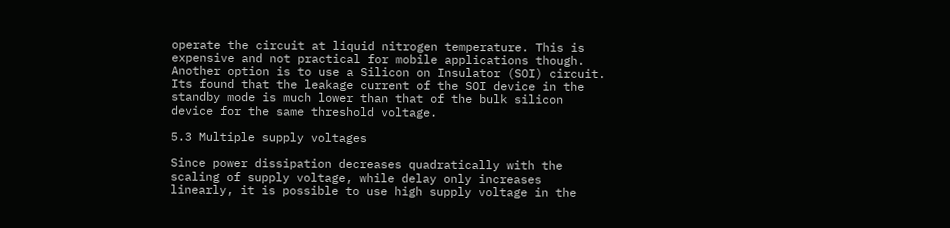operate the circuit at liquid nitrogen temperature. This is expensive and not practical for mobile applications though. Another option is to use a Silicon on Insulator (SOI) circuit. Its found that the leakage current of the SOI device in the standby mode is much lower than that of the bulk silicon device for the same threshold voltage.

5.3 Multiple supply voltages

Since power dissipation decreases quadratically with the scaling of supply voltage, while delay only increases linearly, it is possible to use high supply voltage in the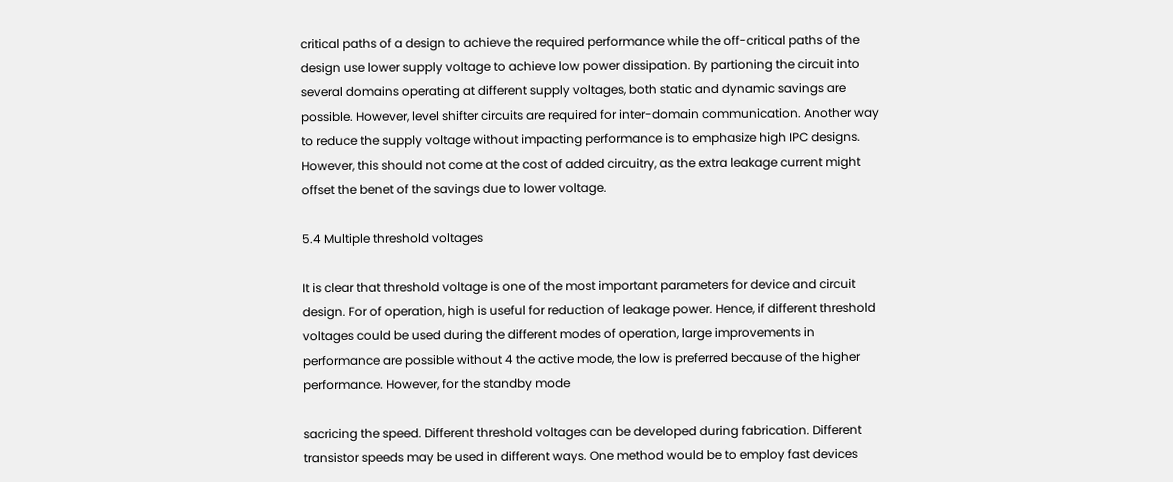critical paths of a design to achieve the required performance while the off-critical paths of the design use lower supply voltage to achieve low power dissipation. By partioning the circuit into several domains operating at different supply voltages, both static and dynamic savings are possible. However, level shifter circuits are required for inter-domain communication. Another way to reduce the supply voltage without impacting performance is to emphasize high IPC designs. However, this should not come at the cost of added circuitry, as the extra leakage current might offset the benet of the savings due to lower voltage.

5.4 Multiple threshold voltages

It is clear that threshold voltage is one of the most important parameters for device and circuit design. For of operation, high is useful for reduction of leakage power. Hence, if different threshold voltages could be used during the different modes of operation, large improvements in performance are possible without 4 the active mode, the low is preferred because of the higher performance. However, for the standby mode

sacricing the speed. Different threshold voltages can be developed during fabrication. Different transistor speeds may be used in different ways. One method would be to employ fast devices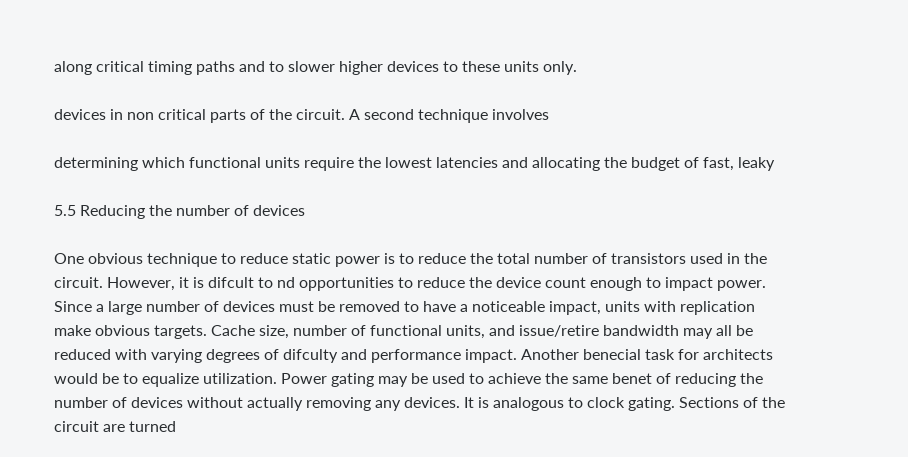along critical timing paths and to slower higher devices to these units only.

devices in non critical parts of the circuit. A second technique involves

determining which functional units require the lowest latencies and allocating the budget of fast, leaky

5.5 Reducing the number of devices

One obvious technique to reduce static power is to reduce the total number of transistors used in the circuit. However, it is difcult to nd opportunities to reduce the device count enough to impact power. Since a large number of devices must be removed to have a noticeable impact, units with replication make obvious targets. Cache size, number of functional units, and issue/retire bandwidth may all be reduced with varying degrees of difculty and performance impact. Another benecial task for architects would be to equalize utilization. Power gating may be used to achieve the same benet of reducing the number of devices without actually removing any devices. It is analogous to clock gating. Sections of the circuit are turned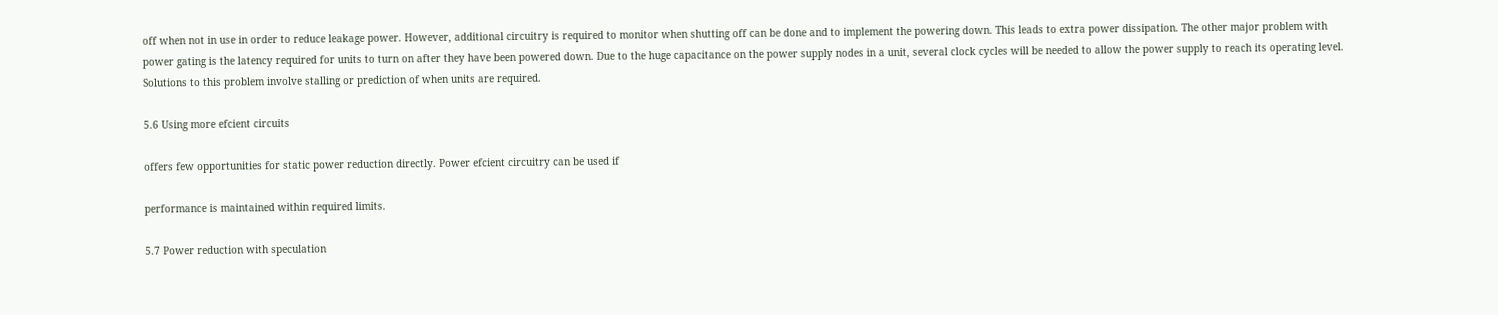off when not in use in order to reduce leakage power. However, additional circuitry is required to monitor when shutting off can be done and to implement the powering down. This leads to extra power dissipation. The other major problem with power gating is the latency required for units to turn on after they have been powered down. Due to the huge capacitance on the power supply nodes in a unit, several clock cycles will be needed to allow the power supply to reach its operating level. Solutions to this problem involve stalling or prediction of when units are required.

5.6 Using more efcient circuits

offers few opportunities for static power reduction directly. Power efcient circuitry can be used if

performance is maintained within required limits.

5.7 Power reduction with speculation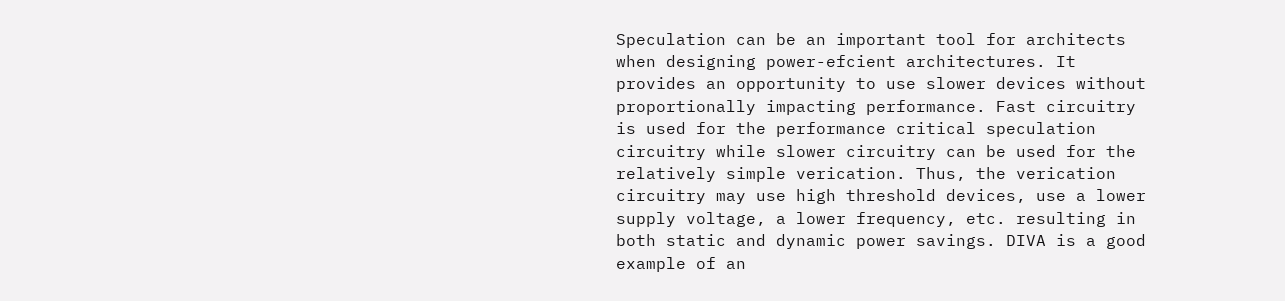Speculation can be an important tool for architects when designing power-efcient architectures. It provides an opportunity to use slower devices without proportionally impacting performance. Fast circuitry is used for the performance critical speculation circuitry while slower circuitry can be used for the relatively simple verication. Thus, the verication circuitry may use high threshold devices, use a lower supply voltage, a lower frequency, etc. resulting in both static and dynamic power savings. DIVA is a good example of an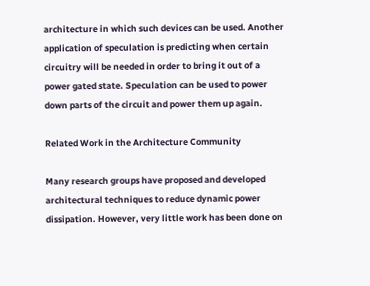architecture in which such devices can be used. Another application of speculation is predicting when certain circuitry will be needed in order to bring it out of a power gated state. Speculation can be used to power down parts of the circuit and power them up again.

Related Work in the Architecture Community

Many research groups have proposed and developed architectural techniques to reduce dynamic power dissipation. However, very little work has been done on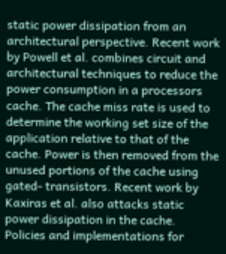static power dissipation from an architectural perspective. Recent work by Powell et al. combines circuit and architectural techniques to reduce the power consumption in a processors cache. The cache miss rate is used to determine the working set size of the application relative to that of the cache. Power is then removed from the unused portions of the cache using gated- transistors. Recent work by Kaxiras et al. also attacks static power dissipation in the cache. Policies and implementations for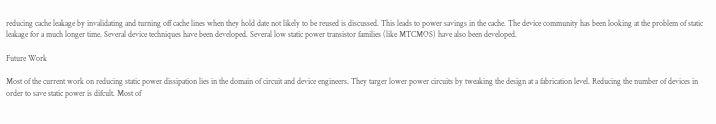reducing cache leakage by invalidating and turning off cache lines when they hold date not likely to be reused is discussed. This leads to power savings in the cache. The device community has been looking at the problem of static leakage for a much longer time. Several device techniques have been developed. Several low static power transistor families (like MTCMOS) have also been developed.

Future Work

Most of the current work on reducing static power dissipation lies in the domain of circuit and device engineers. They targer lower power circuits by tweaking the design at a fabrication level. Reducing the number of devices in order to save static power is difcult. Most of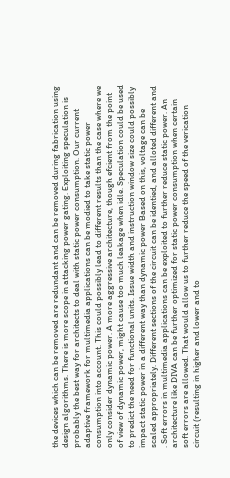the devices which can be removed are redundant and can be removed during fabrication using design algorithms. There is more scope in attacking power gating. Exploiting speculation is probably the best way for architects to deal with static power consumption. Our current adaptive framework for multimedia applications can be modied to take static power consumption into account. This could possibly lead to different results than the case where we only consider dynamic power. A more aggressive architecture, though efcient from the point of view of dynamic power, might cause too much leakage when idle. Speculation could be used to predict the need for functional units. Issue width and instruction window size could possibly impact static power in a different way than dynamic power Based on this, voltage can be scaled appropriately. Different sections of the circuit can be identied, and alloted different and . Soft errors in multimedia applications can be exploited to further reduce static power. An architecture like DIVA can be further optimized for static power consumption when certain soft errors are allowed. That would allow us to further reduce the speed of the verication circuit (resulting in higher and lower and to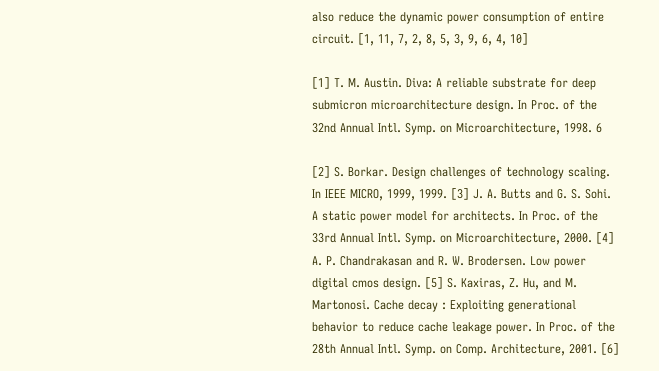also reduce the dynamic power consumption of entire circuit. [1, 11, 7, 2, 8, 5, 3, 9, 6, 4, 10]

[1] T. M. Austin. Diva: A reliable substrate for deep submicron microarchitecture design. In Proc. of the 32nd Annual Intl. Symp. on Microarchitecture, 1998. 6

[2] S. Borkar. Design challenges of technology scaling. In IEEE MICRO, 1999, 1999. [3] J. A. Butts and G. S. Sohi. A static power model for architects. In Proc. of the 33rd Annual Intl. Symp. on Microarchitecture, 2000. [4] A. P. Chandrakasan and R. W. Brodersen. Low power digital cmos design. [5] S. Kaxiras, Z. Hu, and M. Martonosi. Cache decay : Exploiting generational behavior to reduce cache leakage power. In Proc. of the 28th Annual Intl. Symp. on Comp. Architecture, 2001. [6]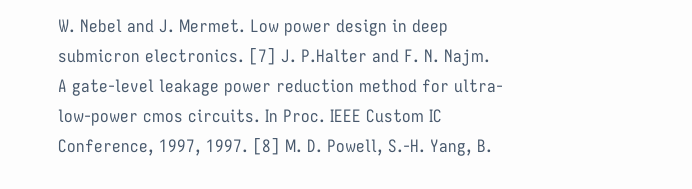W. Nebel and J. Mermet. Low power design in deep submicron electronics. [7] J. P.Halter and F. N. Najm. A gate-level leakage power reduction method for ultra-low-power cmos circuits. In Proc. IEEE Custom IC Conference, 1997, 1997. [8] M. D. Powell, S.-H. Yang, B.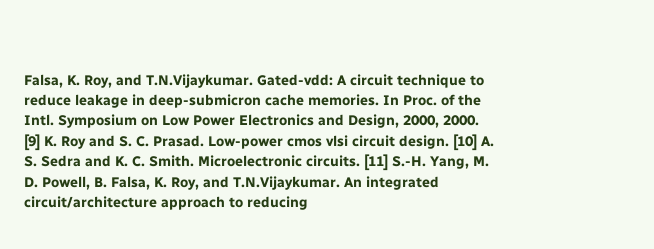Falsa, K. Roy, and T.N.Vijaykumar. Gated-vdd: A circuit technique to reduce leakage in deep-submicron cache memories. In Proc. of the Intl. Symposium on Low Power Electronics and Design, 2000, 2000. [9] K. Roy and S. C. Prasad. Low-power cmos vlsi circuit design. [10] A. S. Sedra and K. C. Smith. Microelectronic circuits. [11] S.-H. Yang, M. D. Powell, B. Falsa, K. Roy, and T.N.Vijaykumar. An integrated circuit/architecture approach to reducing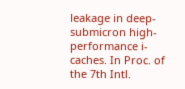leakage in deep-submicron high-performance i-caches. In Proc. of the 7th Intl.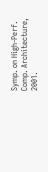Symp. on High-Perf. Comp. Architecture, 2001.